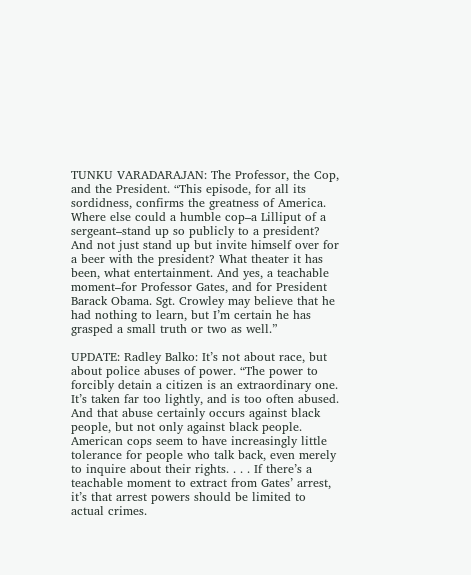TUNKU VARADARAJAN: The Professor, the Cop, and the President. “This episode, for all its sordidness, confirms the greatness of America. Where else could a humble cop–a Lilliput of a sergeant–stand up so publicly to a president? And not just stand up but invite himself over for a beer with the president? What theater it has been, what entertainment. And yes, a teachable moment–for Professor Gates, and for President Barack Obama. Sgt. Crowley may believe that he had nothing to learn, but I’m certain he has grasped a small truth or two as well.”

UPDATE: Radley Balko: It’s not about race, but about police abuses of power. “The power to forcibly detain a citizen is an extraordinary one. It’s taken far too lightly, and is too often abused. And that abuse certainly occurs against black people, but not only against black people. American cops seem to have increasingly little tolerance for people who talk back, even merely to inquire about their rights. . . . If there’s a teachable moment to extract from Gates’ arrest, it’s that arrest powers should be limited to actual crimes.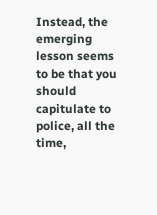Instead, the emerging lesson seems to be that you should capitulate to police, all the time,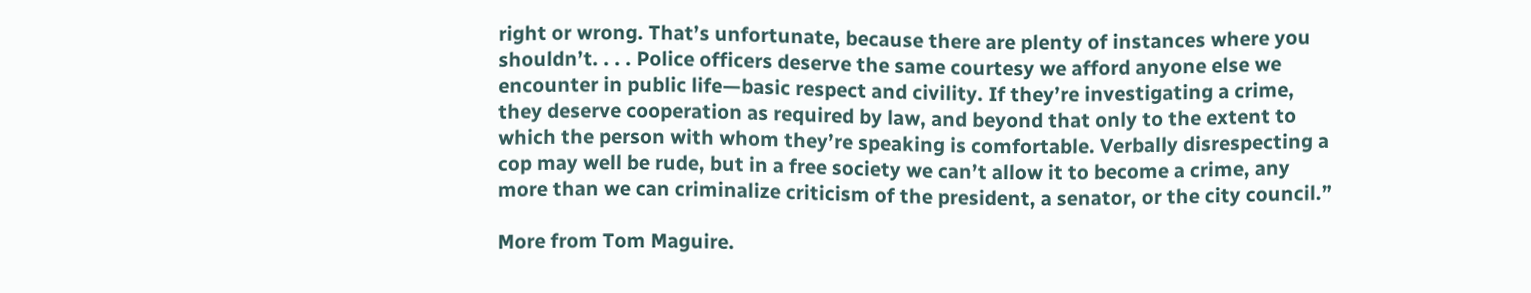right or wrong. That’s unfortunate, because there are plenty of instances where you shouldn’t. . . . Police officers deserve the same courtesy we afford anyone else we encounter in public life—basic respect and civility. If they’re investigating a crime, they deserve cooperation as required by law, and beyond that only to the extent to which the person with whom they’re speaking is comfortable. Verbally disrespecting a cop may well be rude, but in a free society we can’t allow it to become a crime, any more than we can criminalize criticism of the president, a senator, or the city council.”

More from Tom Maguire.